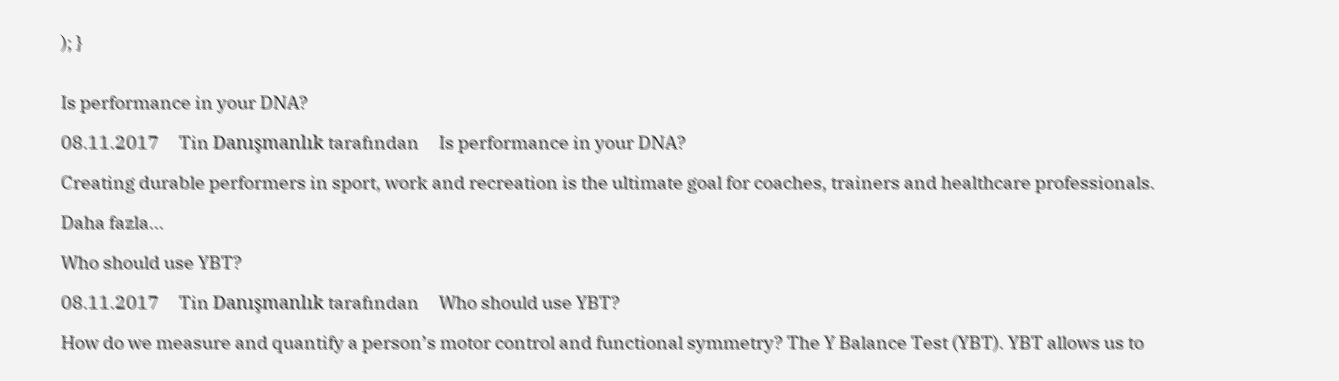); }


Is performance in your DNA?

08.11.2017     Tin Danışmanlık tarafından     Is performance in your DNA?

Creating durable performers in sport, work and recreation is the ultimate goal for coaches, trainers and healthcare professionals.

Daha fazla...

Who should use YBT?

08.11.2017     Tin Danışmanlık tarafından     Who should use YBT?

How do we measure and quantify a person’s motor control and functional symmetry? The Y Balance Test (YBT). YBT allows us to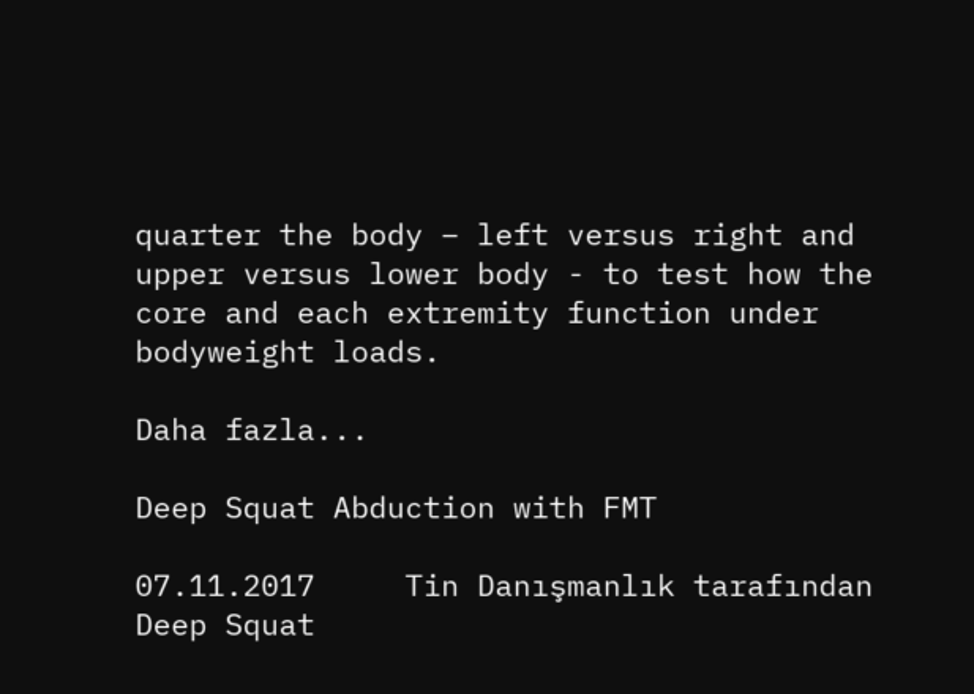quarter the body – left versus right and upper versus lower body - to test how the core and each extremity function under bodyweight loads.

Daha fazla...

Deep Squat Abduction with FMT

07.11.2017     Tin Danışmanlık tarafından     Deep Squat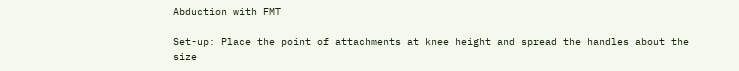Abduction with FMT

Set-up: Place the point of attachments at knee height and spread the handles about the size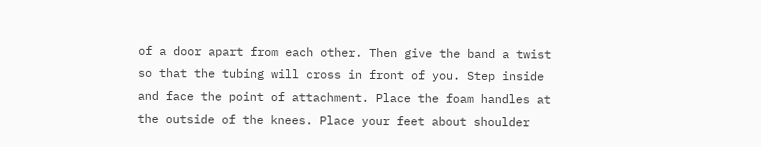of a door apart from each other. Then give the band a twist so that the tubing will cross in front of you. Step inside and face the point of attachment. Place the foam handles at the outside of the knees. Place your feet about shoulder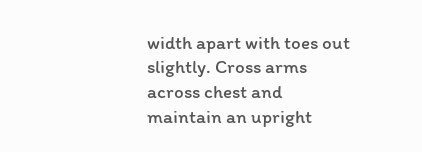width apart with toes out slightly. Cross arms across chest and maintain an upright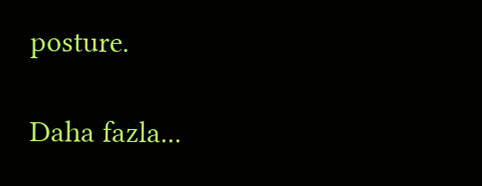posture.

Daha fazla...